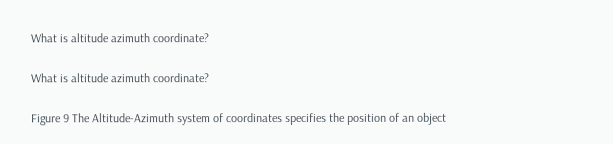What is altitude azimuth coordinate?

What is altitude azimuth coordinate?

Figure 9 The Altitude-Azimuth system of coordinates specifies the position of an object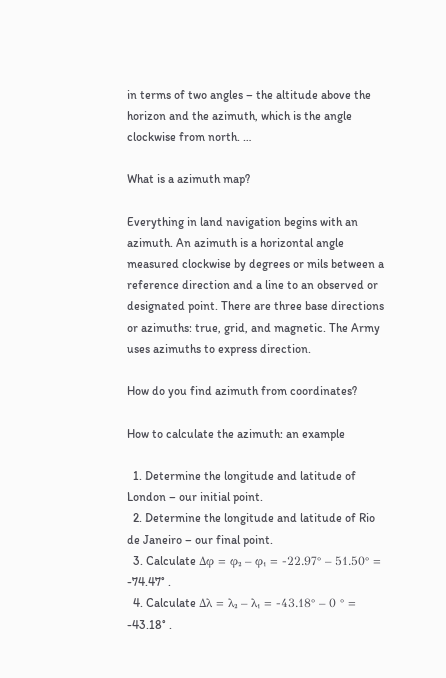in terms of two angles – the altitude above the horizon and the azimuth, which is the angle clockwise from north. …

What is a azimuth map?

Everything in land navigation begins with an azimuth. An azimuth is a horizontal angle measured clockwise by degrees or mils between a reference direction and a line to an observed or designated point. There are three base directions or azimuths: true, grid, and magnetic. The Army uses azimuths to express direction.

How do you find azimuth from coordinates?

How to calculate the azimuth: an example

  1. Determine the longitude and latitude of London – our initial point.
  2. Determine the longitude and latitude of Rio de Janeiro – our final point.
  3. Calculate Δφ = φ₂ – φ₁ = -22.97° – 51.50° = -74.47° .
  4. Calculate Δλ = λ₂ – λ₁ = -43.18° – 0 ° = -43.18° .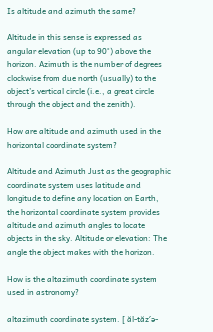Is altitude and azimuth the same?

Altitude in this sense is expressed as angular elevation (up to 90°) above the horizon. Azimuth is the number of degrees clockwise from due north (usually) to the object’s vertical circle (i.e., a great circle through the object and the zenith).

How are altitude and azimuth used in the horizontal coordinate system?

Altitude and Azimuth Just as the geographic coordinate system uses latitude and longitude to define any location on Earth, the horizontal coordinate system provides altitude and azimuth angles to locate objects in the sky. Altitude or elevation: The angle the object makes with the horizon.

How is the altazimuth coordinate system used in astronomy?

altazimuth coordinate system. [ ăl-tăz′ə-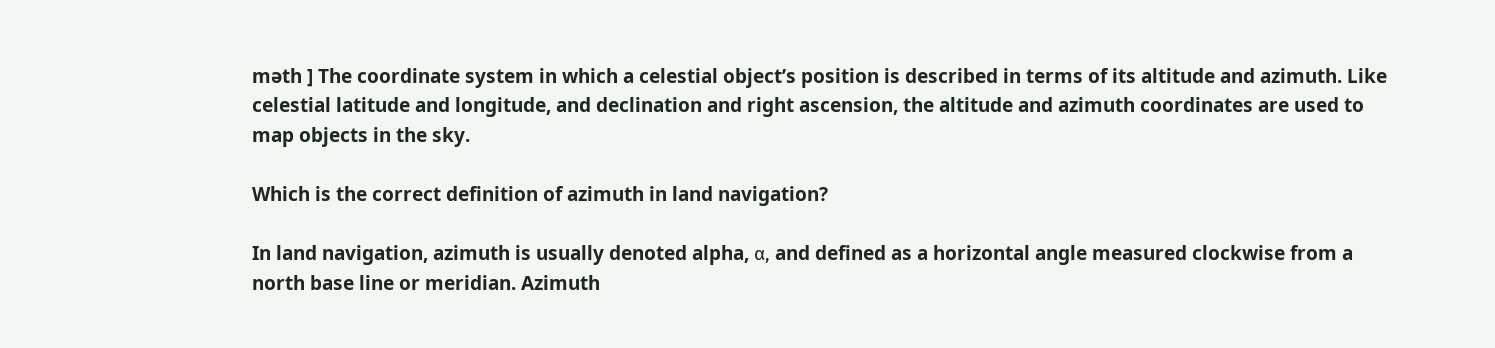məth ] The coordinate system in which a celestial object’s position is described in terms of its altitude and azimuth. Like celestial latitude and longitude, and declination and right ascension, the altitude and azimuth coordinates are used to map objects in the sky.

Which is the correct definition of azimuth in land navigation?

In land navigation, azimuth is usually denoted alpha, α, and defined as a horizontal angle measured clockwise from a north base line or meridian. Azimuth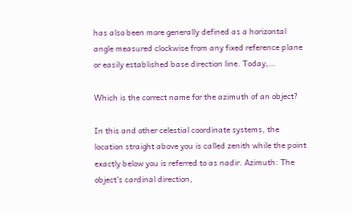has also been more generally defined as a horizontal angle measured clockwise from any fixed reference plane or easily established base direction line. Today,…

Which is the correct name for the azimuth of an object?

In this and other celestial coordinate systems, the location straight above you is called zenith while the point exactly below you is referred to as nadir. Azimuth: The object’s cardinal direction,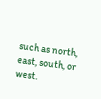such as north, east, south, or west.